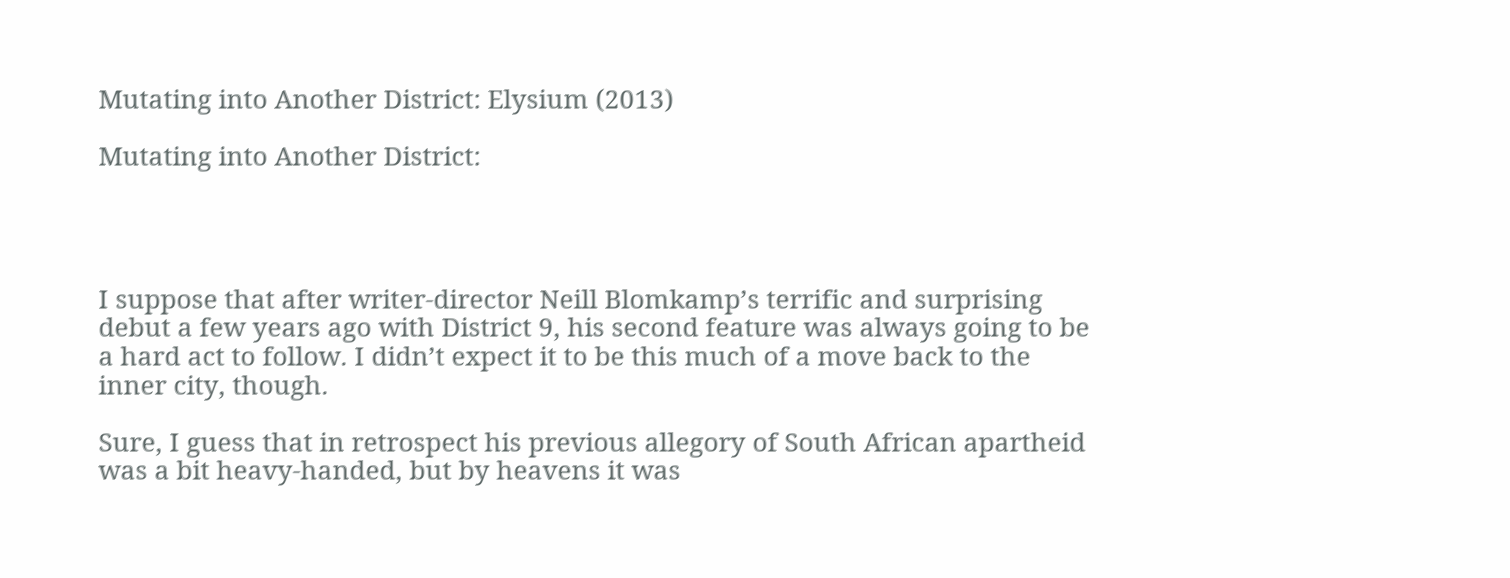Mutating into Another District: Elysium (2013)

Mutating into Another District:




I suppose that after writer-director Neill Blomkamp’s terrific and surprising debut a few years ago with District 9, his second feature was always going to be a hard act to follow. I didn’t expect it to be this much of a move back to the inner city, though.

Sure, I guess that in retrospect his previous allegory of South African apartheid was a bit heavy-handed, but by heavens it was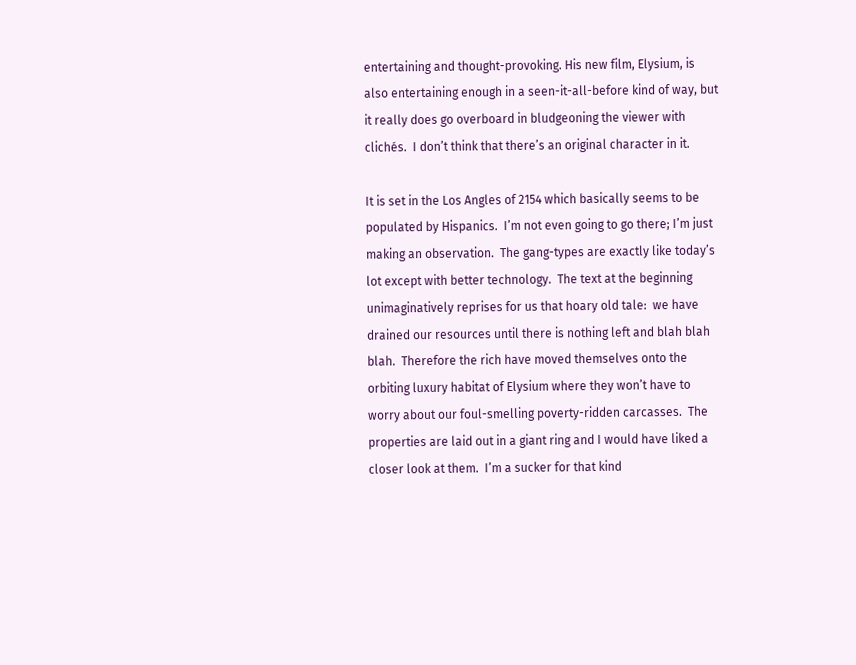entertaining and thought-provoking. His new film, Elysium, is also entertaining enough in a seen-it-all-before kind of way, but it really does go overboard in bludgeoning the viewer with clichés.  I don’t think that there’s an original character in it.

It is set in the Los Angles of 2154 which basically seems to be populated by Hispanics.  I’m not even going to go there; I’m just making an observation.  The gang-types are exactly like today’s lot except with better technology.  The text at the beginning unimaginatively reprises for us that hoary old tale:  we have drained our resources until there is nothing left and blah blah blah.  Therefore the rich have moved themselves onto the orbiting luxury habitat of Elysium where they won’t have to worry about our foul-smelling poverty-ridden carcasses.  The properties are laid out in a giant ring and I would have liked a closer look at them.  I’m a sucker for that kind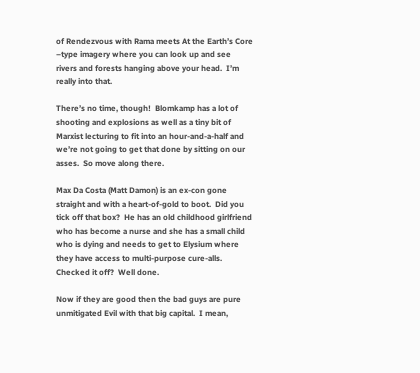of Rendezvous with Rama meets At the Earth’s Core –type imagery where you can look up and see rivers and forests hanging above your head.  I’m really into that.

There’s no time, though!  Blomkamp has a lot of shooting and explosions as well as a tiny bit of Marxist lecturing to fit into an hour-and-a-half and we’re not going to get that done by sitting on our asses.  So move along there.

Max Da Costa (Matt Damon) is an ex-con gone straight and with a heart-of-gold to boot.  Did you tick off that box?  He has an old childhood girlfriend who has become a nurse and she has a small child who is dying and needs to get to Elysium where they have access to multi-purpose cure-alls.  Checked it off?  Well done.

Now if they are good then the bad guys are pure unmitigated Evil with that big capital.  I mean,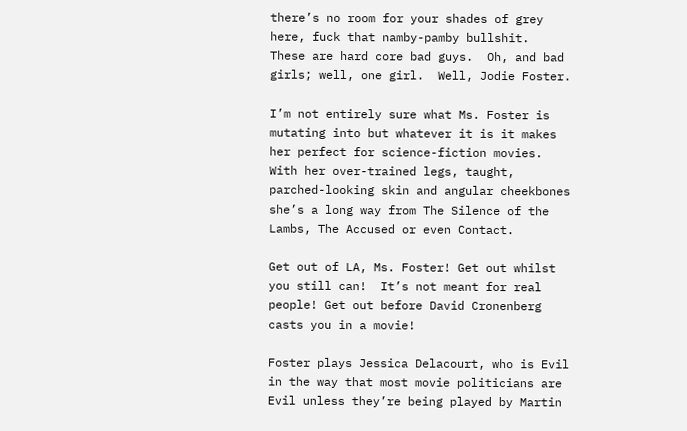there’s no room for your shades of grey here, fuck that namby-pamby bullshit.  These are hard core bad guys.  Oh, and bad girls; well, one girl.  Well, Jodie Foster.

I’m not entirely sure what Ms. Foster is mutating into but whatever it is it makes her perfect for science-fiction movies.  With her over-trained legs, taught, parched-looking skin and angular cheekbones she’s a long way from The Silence of the Lambs, The Accused or even Contact.

Get out of LA, Ms. Foster! Get out whilst you still can!  It’s not meant for real people! Get out before David Cronenberg casts you in a movie!

Foster plays Jessica Delacourt, who is Evil in the way that most movie politicians are Evil unless they’re being played by Martin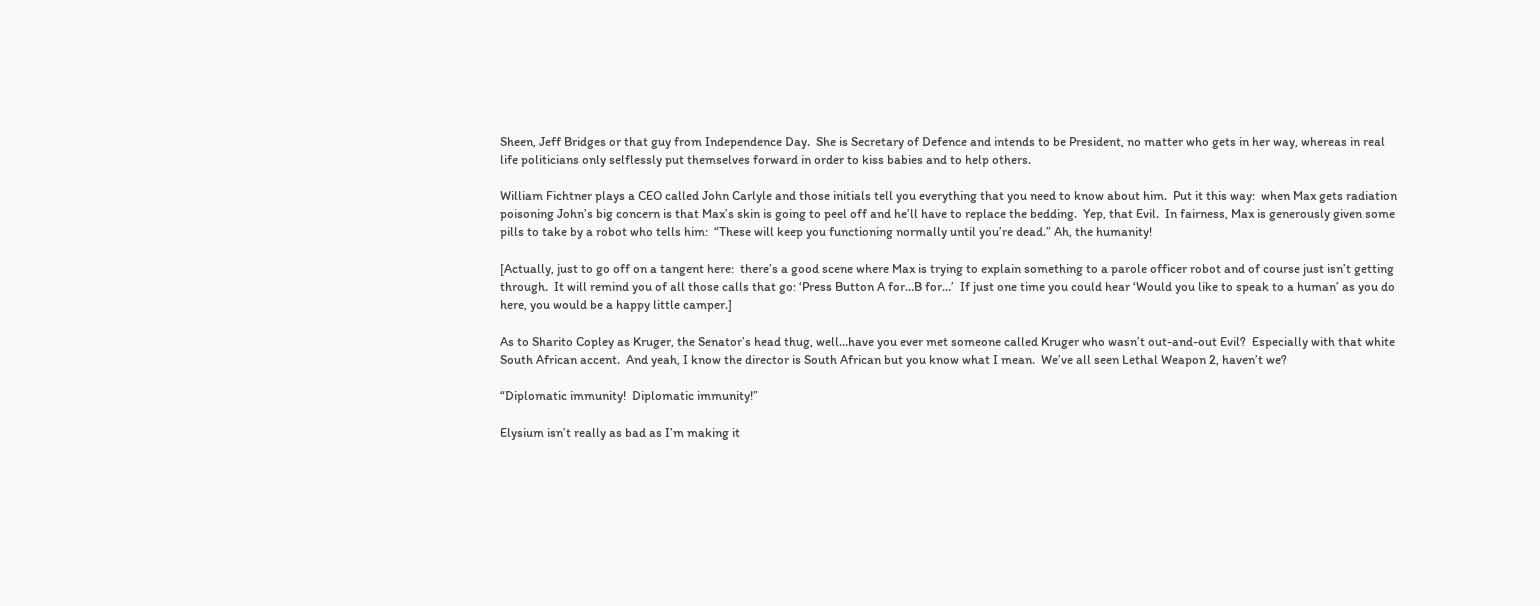Sheen, Jeff Bridges or that guy from Independence Day.  She is Secretary of Defence and intends to be President, no matter who gets in her way, whereas in real life politicians only selflessly put themselves forward in order to kiss babies and to help others.

William Fichtner plays a CEO called John Carlyle and those initials tell you everything that you need to know about him.  Put it this way:  when Max gets radiation poisoning John’s big concern is that Max’s skin is going to peel off and he’ll have to replace the bedding.  Yep, that Evil.  In fairness, Max is generously given some pills to take by a robot who tells him:  “These will keep you functioning normally until you’re dead.” Ah, the humanity!

[Actually, just to go off on a tangent here:  there’s a good scene where Max is trying to explain something to a parole officer robot and of course just isn’t getting through.  It will remind you of all those calls that go: ‘Press Button A for…B for…’  If just one time you could hear ‘Would you like to speak to a human’ as you do here, you would be a happy little camper.]

As to Sharito Copley as Kruger, the Senator’s head thug, well…have you ever met someone called Kruger who wasn’t out-and-out Evil?  Especially with that white South African accent.  And yeah, I know the director is South African but you know what I mean.  We’ve all seen Lethal Weapon 2, haven’t we?

“Diplomatic immunity!  Diplomatic immunity!”

Elysium isn’t really as bad as I’m making it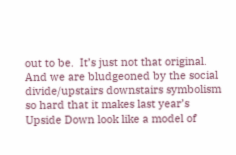out to be.  It’s just not that original.  And we are bludgeoned by the social divide/upstairs downstairs symbolism so hard that it makes last year’s Upside Down look like a model of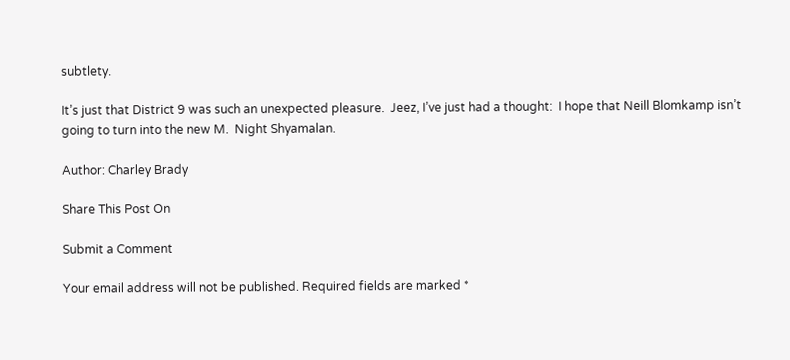subtlety.

It’s just that District 9 was such an unexpected pleasure.  Jeez, I’ve just had a thought:  I hope that Neill Blomkamp isn’t going to turn into the new M.  Night Shyamalan.

Author: Charley Brady

Share This Post On

Submit a Comment

Your email address will not be published. Required fields are marked *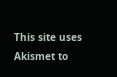This site uses Akismet to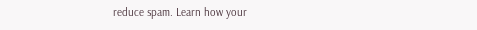reduce spam. Learn how your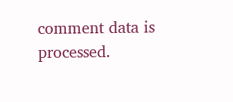comment data is processed.